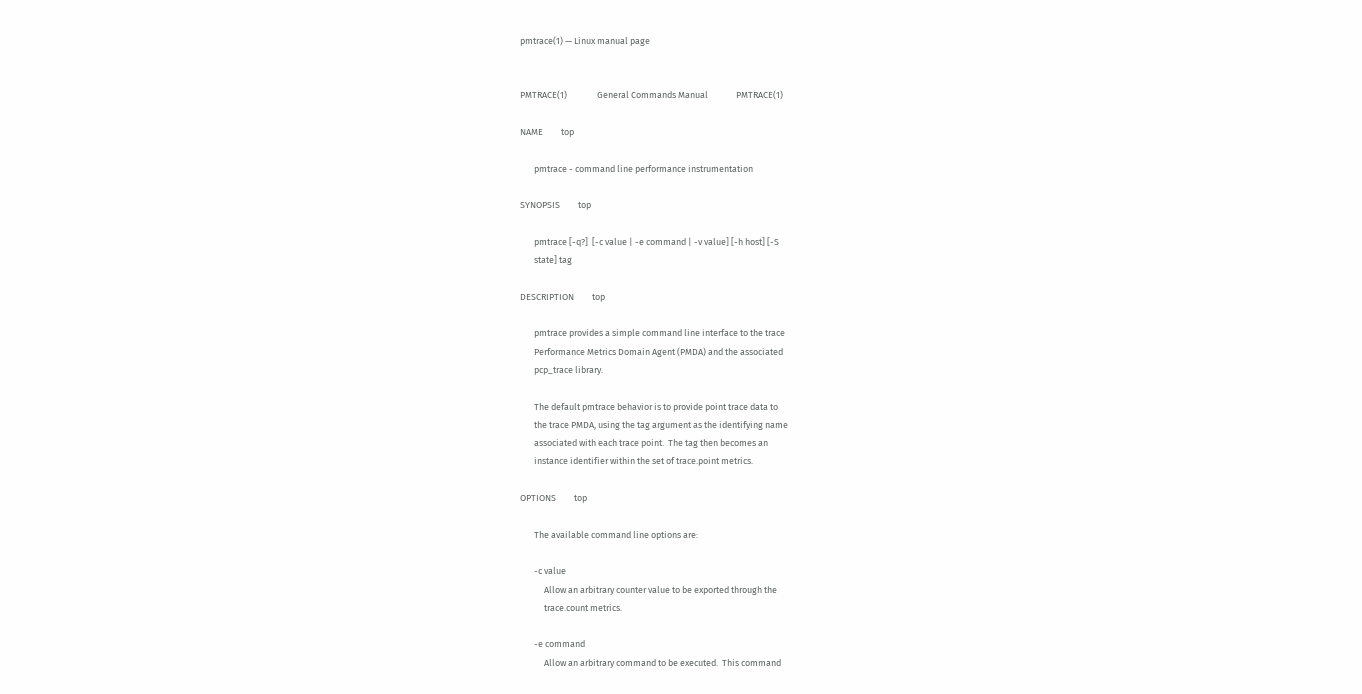pmtrace(1) — Linux manual page


PMTRACE(1)               General Commands Manual              PMTRACE(1)

NAME         top

       pmtrace - command line performance instrumentation

SYNOPSIS         top

       pmtrace [-q?]  [-c value | -e command | -v value] [-h host] [-S
       state] tag

DESCRIPTION         top

       pmtrace provides a simple command line interface to the trace
       Performance Metrics Domain Agent (PMDA) and the associated
       pcp_trace library.

       The default pmtrace behavior is to provide point trace data to
       the trace PMDA, using the tag argument as the identifying name
       associated with each trace point.  The tag then becomes an
       instance identifier within the set of trace.point metrics.

OPTIONS         top

       The available command line options are:

       -c value
            Allow an arbitrary counter value to be exported through the
            trace.count metrics.

       -e command
            Allow an arbitrary command to be executed.  This command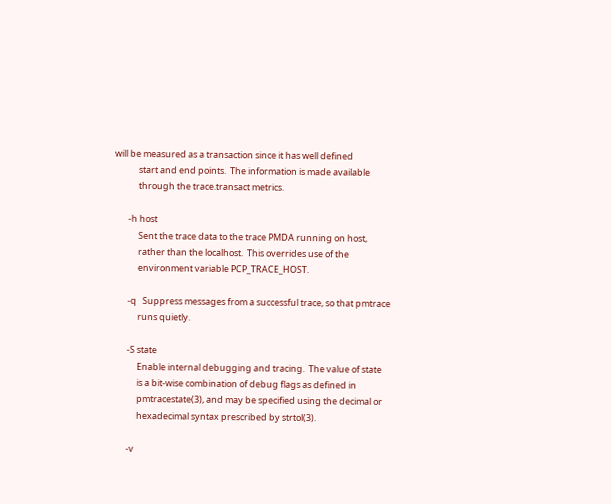will be measured as a transaction since it has well defined
            start and end points.  The information is made available
            through the trace.transact metrics.

       -h host
            Sent the trace data to the trace PMDA running on host,
            rather than the localhost.  This overrides use of the
            environment variable PCP_TRACE_HOST.

       -q   Suppress messages from a successful trace, so that pmtrace
            runs quietly.

       -S state
            Enable internal debugging and tracing.  The value of state
            is a bit-wise combination of debug flags as defined in
            pmtracestate(3), and may be specified using the decimal or
            hexadecimal syntax prescribed by strtol(3).

       -v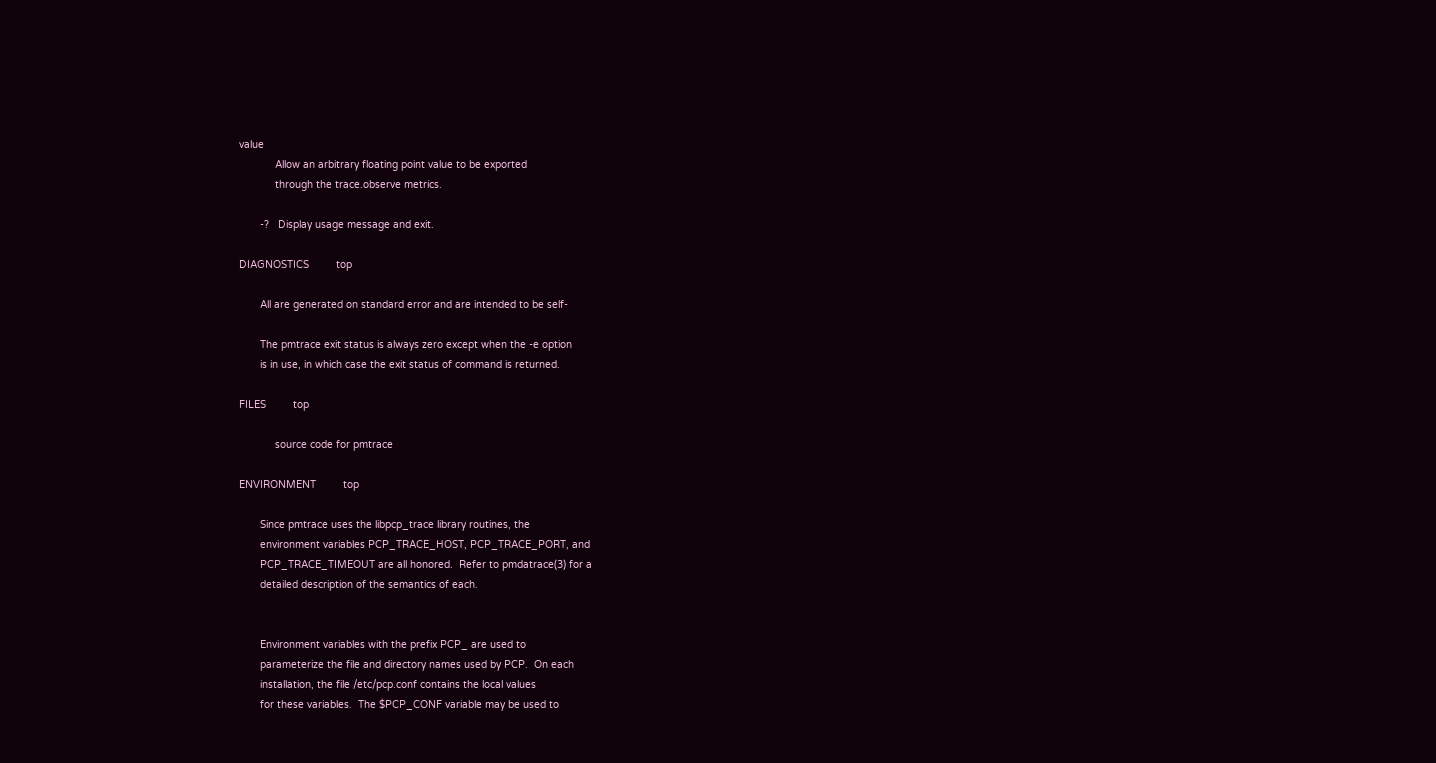value
            Allow an arbitrary floating point value to be exported
            through the trace.observe metrics.

       -?   Display usage message and exit.

DIAGNOSTICS         top

       All are generated on standard error and are intended to be self-

       The pmtrace exit status is always zero except when the -e option
       is in use, in which case the exit status of command is returned.

FILES         top

            source code for pmtrace

ENVIRONMENT         top

       Since pmtrace uses the libpcp_trace library routines, the
       environment variables PCP_TRACE_HOST, PCP_TRACE_PORT, and
       PCP_TRACE_TIMEOUT are all honored.  Refer to pmdatrace(3) for a
       detailed description of the semantics of each.


       Environment variables with the prefix PCP_ are used to
       parameterize the file and directory names used by PCP.  On each
       installation, the file /etc/pcp.conf contains the local values
       for these variables.  The $PCP_CONF variable may be used to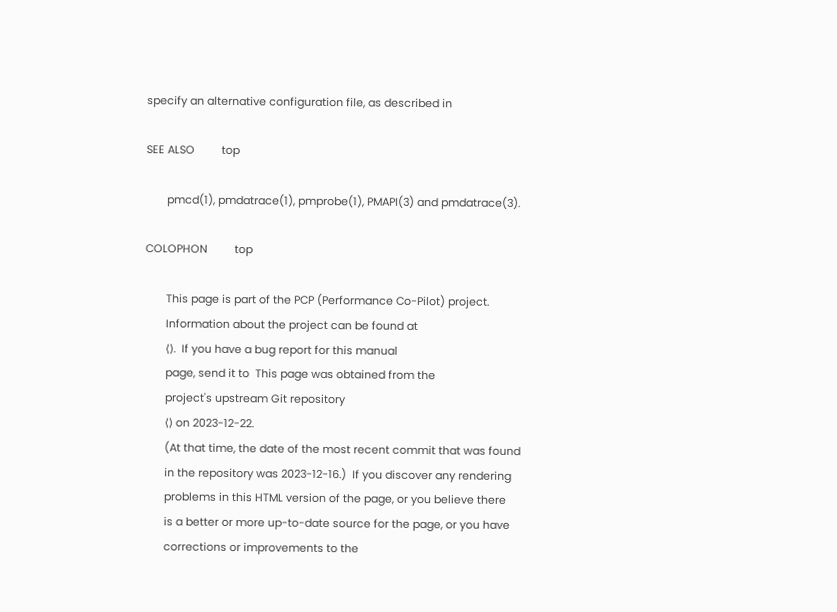specify an alternative configuration file, as described in

SEE ALSO         top

       pmcd(1), pmdatrace(1), pmprobe(1), PMAPI(3) and pmdatrace(3).

COLOPHON         top

       This page is part of the PCP (Performance Co-Pilot) project.
       Information about the project can be found at
       ⟨⟩.  If you have a bug report for this manual
       page, send it to  This page was obtained from the
       project's upstream Git repository
       ⟨⟩ on 2023-12-22.
       (At that time, the date of the most recent commit that was found
       in the repository was 2023-12-16.)  If you discover any rendering
       problems in this HTML version of the page, or you believe there
       is a better or more up-to-date source for the page, or you have
       corrections or improvements to the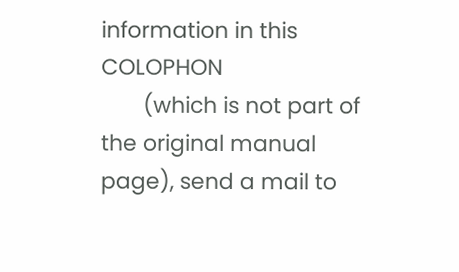information in this COLOPHON
       (which is not part of the original manual page), send a mail to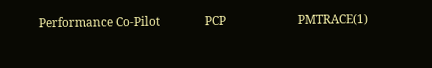Performance Co-Pilot               PCP                        PMTRACE(1)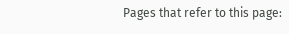Pages that refer to this page: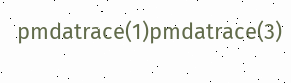pmdatrace(1)pmdatrace(3)